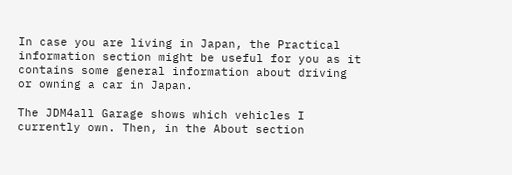In case you are living in Japan, the Practical information section might be useful for you as it contains some general information about driving or owning a car in Japan.

The JDM4all Garage shows which vehicles I currently own. Then, in the About section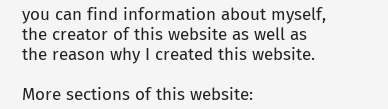you can find information about myself, the creator of this website as well as the reason why I created this website.

More sections of this website: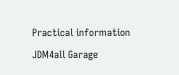Practical information
JDM4all Garage